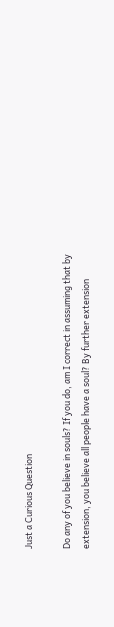Just a Curious Question

Do any of you believe in souls? If you do, am I correct in assuming that by extension, you believe all people have a soul? By further extension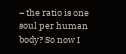– the ratio is one soul per human body? So now I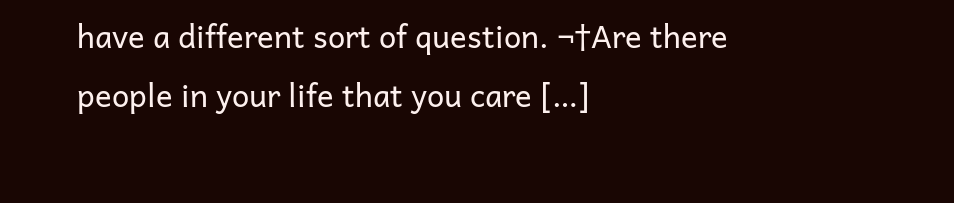have a different sort of question. ¬†Are there people in your life that you care […]